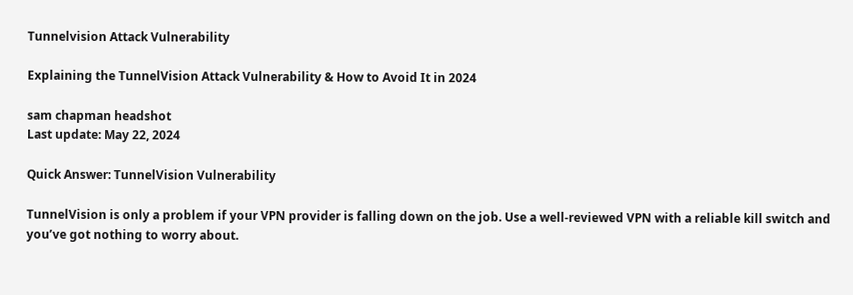Tunnelvision Attack Vulnerability

Explaining the TunnelVision Attack Vulnerability & How to Avoid It in 2024

sam chapman headshot
Last update: May 22, 2024

Quick Answer: TunnelVision Vulnerability

TunnelVision is only a problem if your VPN provider is falling down on the job. Use a well-reviewed VPN with a reliable kill switch and you’ve got nothing to worry about.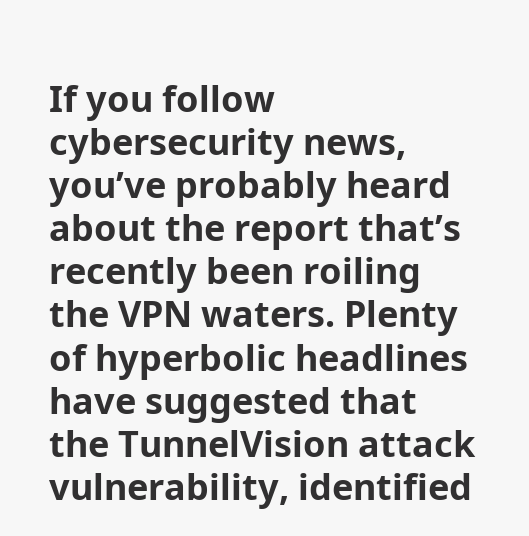If you follow cybersecurity news, you’ve probably heard about the report that’s recently been roiling the VPN waters. Plenty of hyperbolic headlines have suggested that the TunnelVision attack vulnerability, identified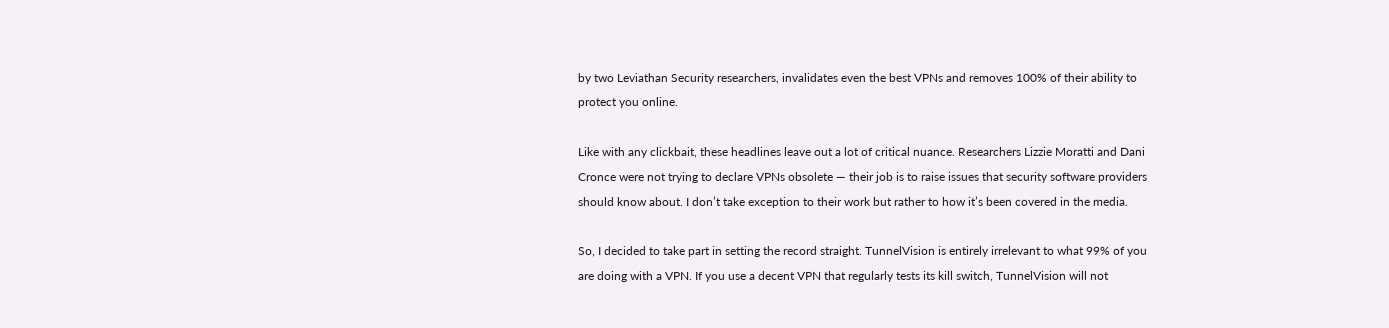by two Leviathan Security researchers, invalidates even the best VPNs and removes 100% of their ability to protect you online.

Like with any clickbait, these headlines leave out a lot of critical nuance. Researchers Lizzie Moratti and Dani Cronce were not trying to declare VPNs obsolete — their job is to raise issues that security software providers should know about. I don’t take exception to their work but rather to how it’s been covered in the media.

So, I decided to take part in setting the record straight. TunnelVision is entirely irrelevant to what 99% of you are doing with a VPN. If you use a decent VPN that regularly tests its kill switch, TunnelVision will not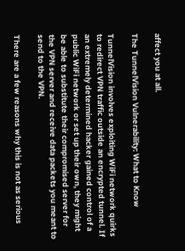affect you at all.

The TunnelVision Vulnerability: What to Know

TunnelVision involves exploiting WiFi network quirks to redirect VPN traffic outside an encrypted tunnel. If an extremely determined hacker gained control of a public WiFi network or set up their own, they might be able to substitute their compromised server for the VPN server and receive data packets you meant to send to the VPN.

There are a few reasons why this is not as serious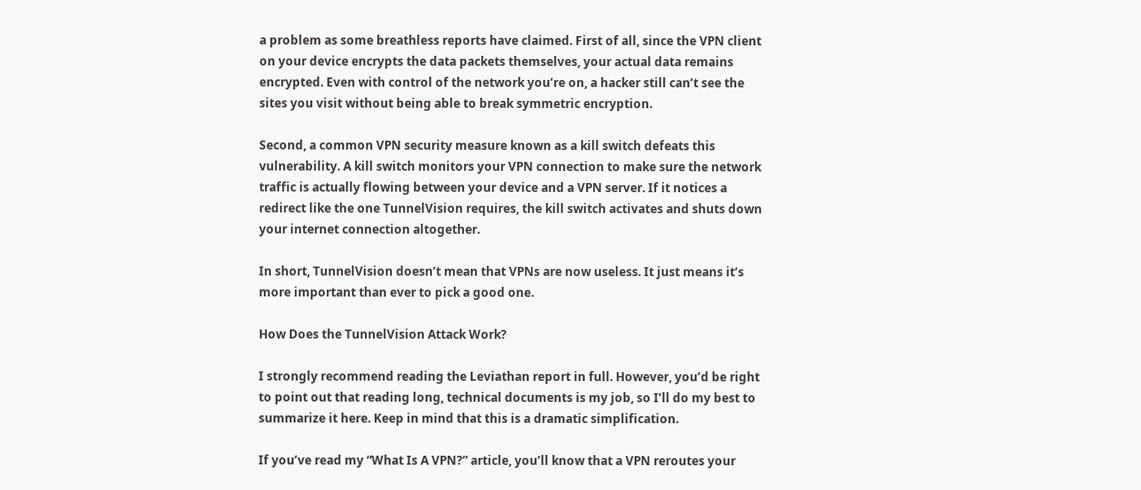a problem as some breathless reports have claimed. First of all, since the VPN client on your device encrypts the data packets themselves, your actual data remains encrypted. Even with control of the network you’re on, a hacker still can’t see the sites you visit without being able to break symmetric encryption.

Second, a common VPN security measure known as a kill switch defeats this vulnerability. A kill switch monitors your VPN connection to make sure the network traffic is actually flowing between your device and a VPN server. If it notices a redirect like the one TunnelVision requires, the kill switch activates and shuts down your internet connection altogether.

In short, TunnelVision doesn’t mean that VPNs are now useless. It just means it’s more important than ever to pick a good one.

How Does the TunnelVision Attack Work?

I strongly recommend reading the Leviathan report in full. However, you’d be right to point out that reading long, technical documents is my job, so I’ll do my best to summarize it here. Keep in mind that this is a dramatic simplification.

If you’ve read my “What Is A VPN?” article, you’ll know that a VPN reroutes your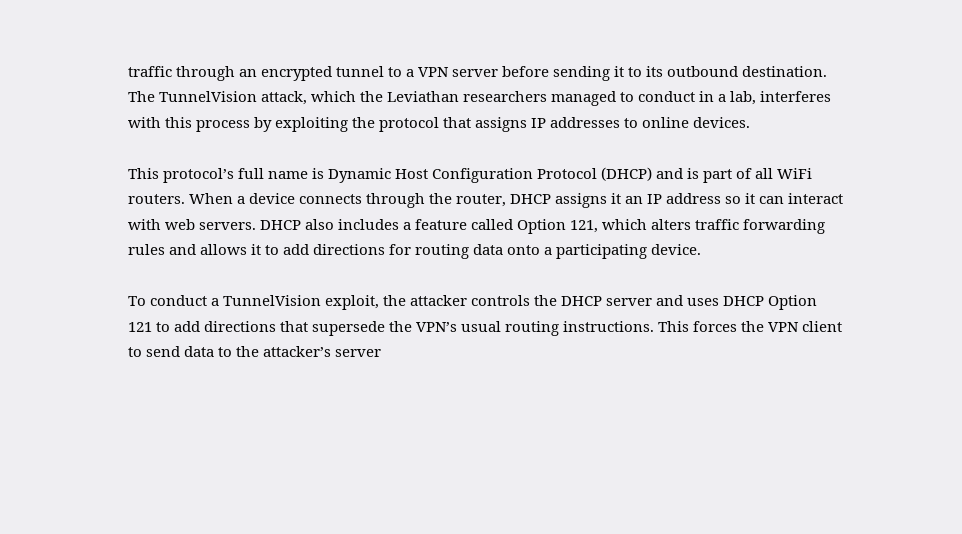traffic through an encrypted tunnel to a VPN server before sending it to its outbound destination. The TunnelVision attack, which the Leviathan researchers managed to conduct in a lab, interferes with this process by exploiting the protocol that assigns IP addresses to online devices.

This protocol’s full name is Dynamic Host Configuration Protocol (DHCP) and is part of all WiFi routers. When a device connects through the router, DHCP assigns it an IP address so it can interact with web servers. DHCP also includes a feature called Option 121, which alters traffic forwarding rules and allows it to add directions for routing data onto a participating device.

To conduct a TunnelVision exploit, the attacker controls the DHCP server and uses DHCP Option 121 to add directions that supersede the VPN’s usual routing instructions. This forces the VPN client to send data to the attacker’s server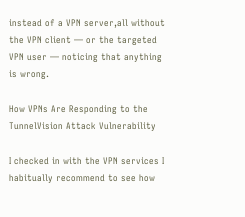instead of a VPN server,all without the VPN client — or the targeted VPN user — noticing that anything is wrong.

How VPNs Are Responding to the TunnelVision Attack Vulnerability

I checked in with the VPN services I habitually recommend to see how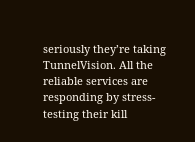seriously they’re taking TunnelVision. All the reliable services are responding by stress-testing their kill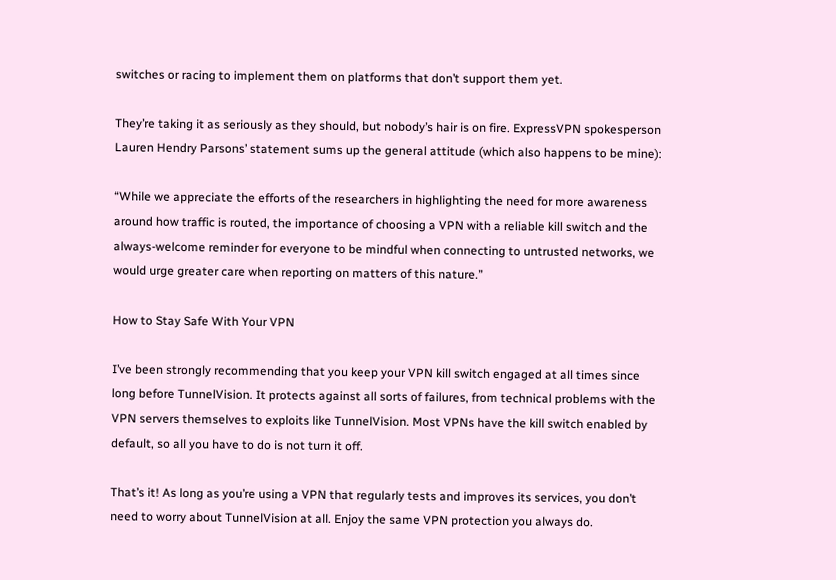switches or racing to implement them on platforms that don’t support them yet.

They’re taking it as seriously as they should, but nobody’s hair is on fire. ExpressVPN spokesperson Lauren Hendry Parsons’ statement sums up the general attitude (which also happens to be mine):

“While we appreciate the efforts of the researchers in highlighting the need for more awareness around how traffic is routed, the importance of choosing a VPN with a reliable kill switch and the always-welcome reminder for everyone to be mindful when connecting to untrusted networks, we would urge greater care when reporting on matters of this nature.”

How to Stay Safe With Your VPN

I’ve been strongly recommending that you keep your VPN kill switch engaged at all times since long before TunnelVision. It protects against all sorts of failures, from technical problems with the VPN servers themselves to exploits like TunnelVision. Most VPNs have the kill switch enabled by default, so all you have to do is not turn it off.

That’s it! As long as you’re using a VPN that regularly tests and improves its services, you don’t need to worry about TunnelVision at all. Enjoy the same VPN protection you always do.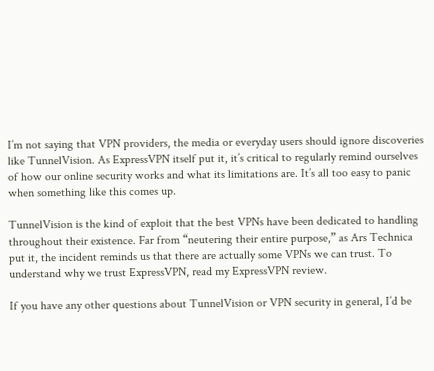I’m not saying that VPN providers, the media or everyday users should ignore discoveries like TunnelVision. As ExpressVPN itself put it, it’s critical to regularly remind ourselves of how our online security works and what its limitations are. It’s all too easy to panic when something like this comes up.

TunnelVision is the kind of exploit that the best VPNs have been dedicated to handling throughout their existence. Far from “neutering their entire purpose,” as Ars Technica put it, the incident reminds us that there are actually some VPNs we can trust. To understand why we trust ExpressVPN, read my ExpressVPN review.

If you have any other questions about TunnelVision or VPN security in general, I’d be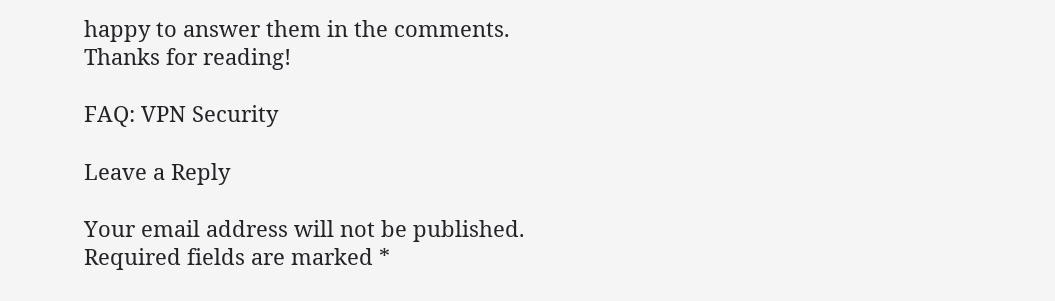happy to answer them in the comments. Thanks for reading!

FAQ: VPN Security

Leave a Reply

Your email address will not be published. Required fields are marked *